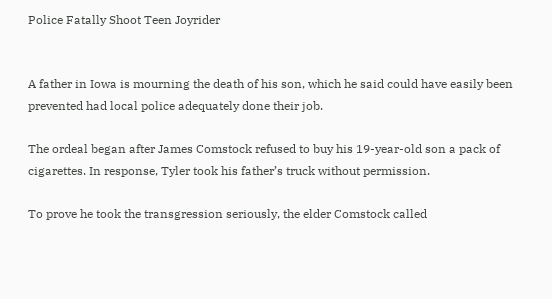Police Fatally Shoot Teen Joyrider


A father in Iowa is mourning the death of his son, which he said could have easily been prevented had local police adequately done their job.

The ordeal began after James Comstock refused to buy his 19-year-old son a pack of cigarettes. In response, Tyler took his father’s truck without permission.

To prove he took the transgression seriously, the elder Comstock called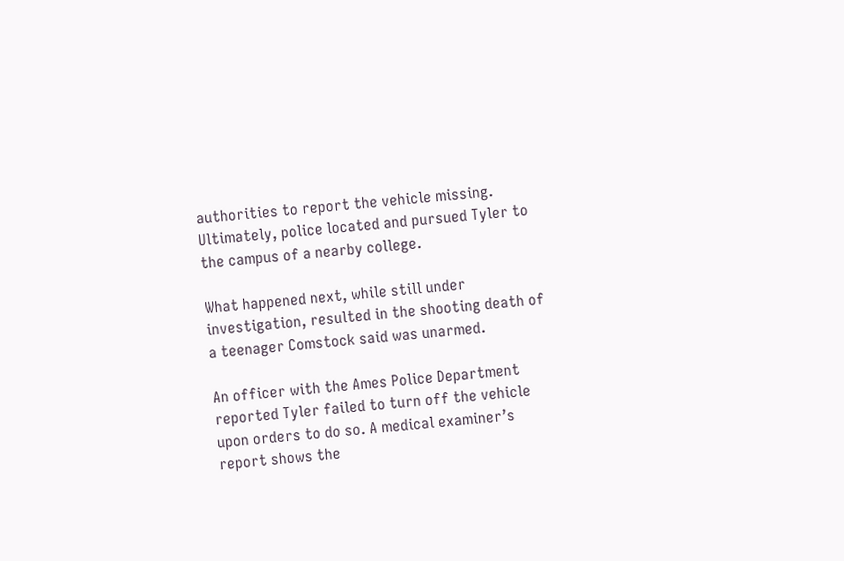authorities to report the vehicle missing. Ultimately, police located and pursued Tyler to the campus of a nearby college.

What happened next, while still under investigation, resulted in the shooting death of a teenager Comstock said was unarmed.

An officer with the Ames Police Department reported Tyler failed to turn off the vehicle upon orders to do so. A medical examiner’s report shows the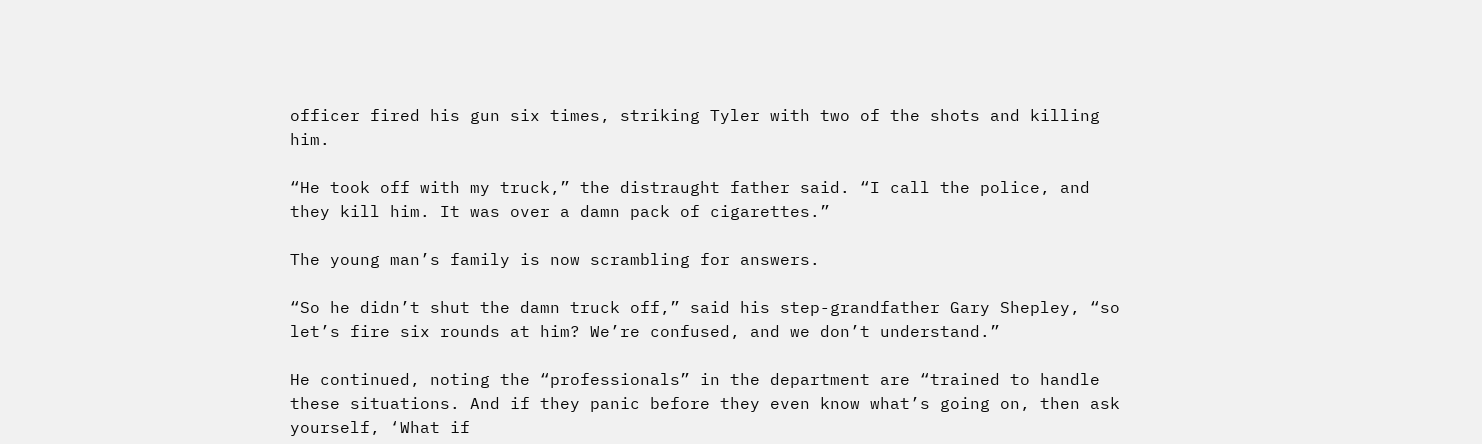officer fired his gun six times, striking Tyler with two of the shots and killing him.

“He took off with my truck,” the distraught father said. “I call the police, and they kill him. It was over a damn pack of cigarettes.”

The young man’s family is now scrambling for answers.

“So he didn’t shut the damn truck off,” said his step-grandfather Gary Shepley, “so let’s fire six rounds at him? We’re confused, and we don’t understand.”

He continued, noting the “professionals” in the department are “trained to handle these situations. And if they panic before they even know what’s going on, then ask yourself, ‘What if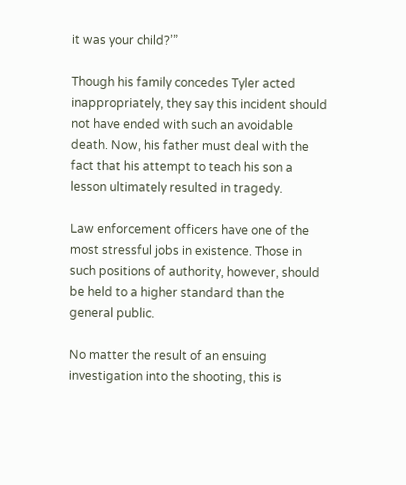it was your child?’”

Though his family concedes Tyler acted inappropriately, they say this incident should not have ended with such an avoidable death. Now, his father must deal with the fact that his attempt to teach his son a lesson ultimately resulted in tragedy.

Law enforcement officers have one of the most stressful jobs in existence. Those in such positions of authority, however, should be held to a higher standard than the general public.

No matter the result of an ensuing investigation into the shooting, this is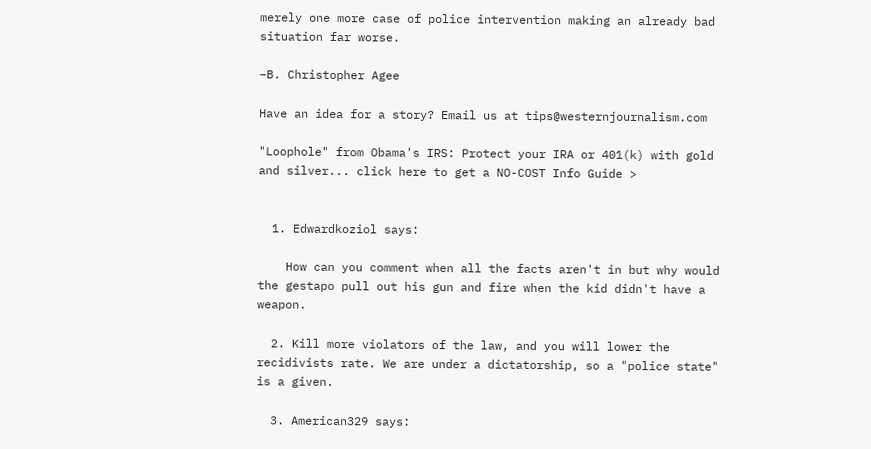merely one more case of police intervention making an already bad situation far worse.

–B. Christopher Agee

Have an idea for a story? Email us at tips@westernjournalism.com

"Loophole" from Obama's IRS: Protect your IRA or 401(k) with gold and silver... click here to get a NO-COST Info Guide >


  1. Edwardkoziol says:

    How can you comment when all the facts aren't in but why would the gestapo pull out his gun and fire when the kid didn't have a weapon.

  2. Kill more violators of the law, and you will lower the recidivists rate. We are under a dictatorship, so a "police state" is a given.

  3. American329 says: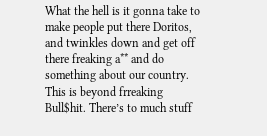What the hell is it gonna take to make people put there Doritos, and twinkles down and get off there freaking a** and do something about our country. This is beyond frreaking Bull$hit. There’s to much stuff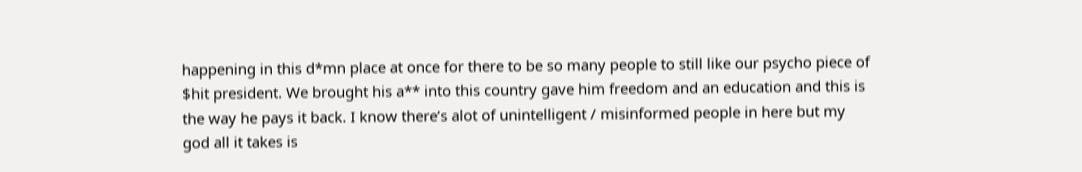happening in this d*mn place at once for there to be so many people to still like our psycho piece of $hit president. We brought his a** into this country gave him freedom and an education and this is the way he pays it back. I know there’s alot of unintelligent / misinformed people in here but my god all it takes is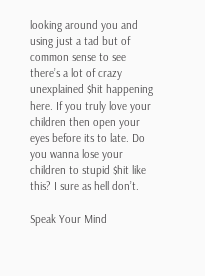looking around you and using just a tad but of common sense to see there’s a lot of crazy unexplained $hit happening here. If you truly love your children then open your eyes before its to late. Do you wanna lose your children to stupid $hit like this? I sure as hell don’t.

Speak Your Mind